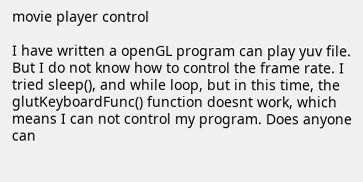movie player control

I have written a openGL program can play yuv file. But I do not know how to control the frame rate. I tried sleep(), and while loop, but in this time, the glutKeyboardFunc() function doesnt work, which means I can not control my program. Does anyone can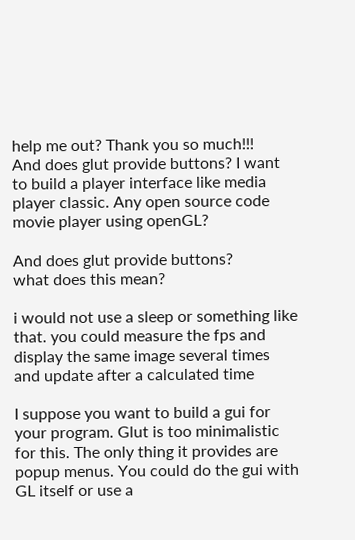help me out? Thank you so much!!!
And does glut provide buttons? I want to build a player interface like media player classic. Any open source code movie player using openGL?

And does glut provide buttons?
what does this mean?

i would not use a sleep or something like that. you could measure the fps and display the same image several times and update after a calculated time

I suppose you want to build a gui for your program. Glut is too minimalistic for this. The only thing it provides are popup menus. You could do the gui with GL itself or use a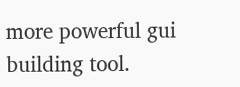more powerful gui building tool.